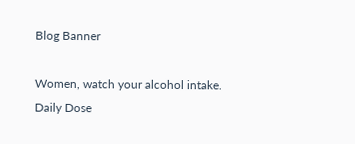Blog Banner

Women, watch your alcohol intake.
Daily Dose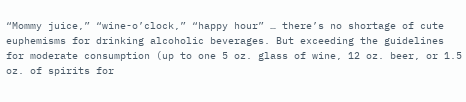“Mommy juice,” “wine-o’clock,” “happy hour” … there’s no shortage of cute euphemisms for drinking alcoholic beverages. But exceeding the guidelines for moderate consumption (up to one 5 oz. glass of wine, 12 oz. beer, or 1.5 oz. of spirits for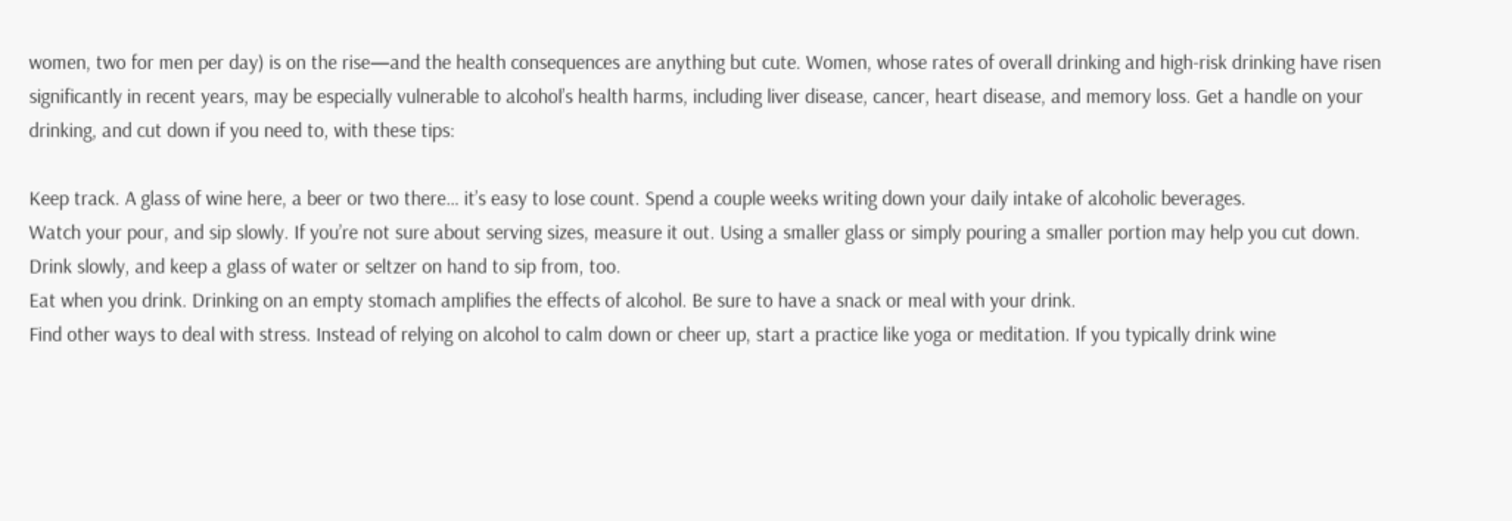women, two for men per day) is on the rise—and the health consequences are anything but cute. Women, whose rates of overall drinking and high-risk drinking have risen significantly in recent years, may be especially vulnerable to alcohol’s health harms, including liver disease, cancer, heart disease, and memory loss. Get a handle on your drinking, and cut down if you need to, with these tips:

Keep track. A glass of wine here, a beer or two there… it’s easy to lose count. Spend a couple weeks writing down your daily intake of alcoholic beverages.
Watch your pour, and sip slowly. If you’re not sure about serving sizes, measure it out. Using a smaller glass or simply pouring a smaller portion may help you cut down. Drink slowly, and keep a glass of water or seltzer on hand to sip from, too.
Eat when you drink. Drinking on an empty stomach amplifies the effects of alcohol. Be sure to have a snack or meal with your drink.
Find other ways to deal with stress. Instead of relying on alcohol to calm down or cheer up, start a practice like yoga or meditation. If you typically drink wine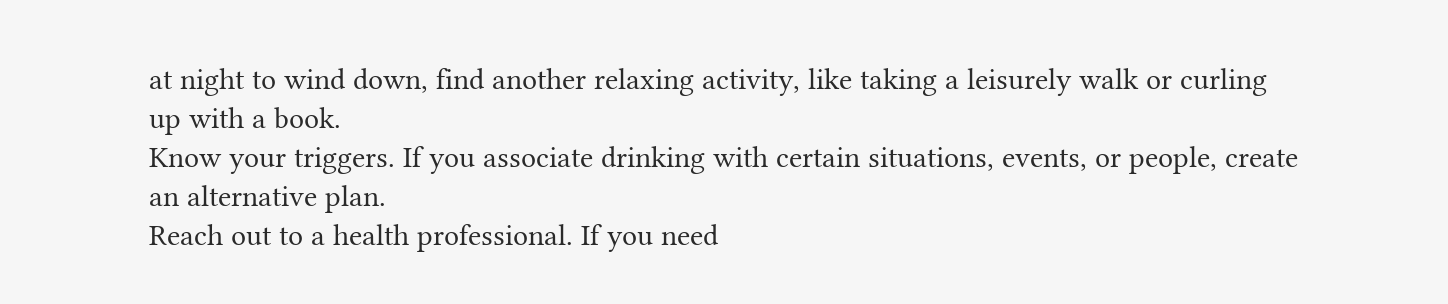at night to wind down, find another relaxing activity, like taking a leisurely walk or curling up with a book.
Know your triggers. If you associate drinking with certain situations, events, or people, create an alternative plan.
Reach out to a health professional. If you need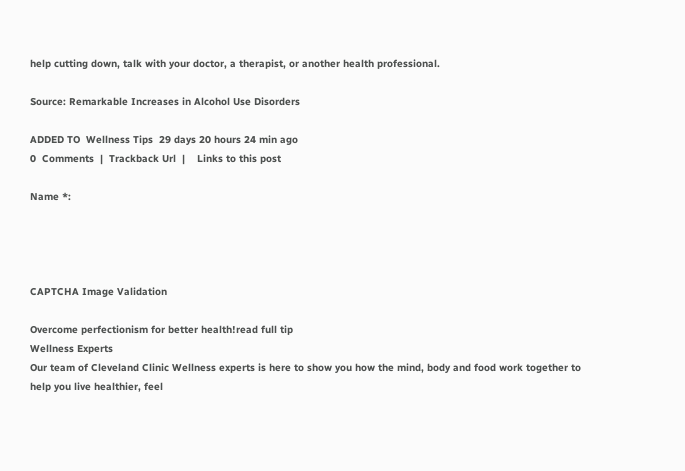help cutting down, talk with your doctor, a therapist, or another health professional.

Source: Remarkable Increases in Alcohol Use Disorders

ADDED TO  Wellness Tips  29 days 20 hours 24 min ago
0  Comments  |  Trackback Url  |    Links to this post

Name *:




CAPTCHA Image Validation

Overcome perfectionism for better health!read full tip
Wellness Experts
Our team of Cleveland Clinic Wellness experts is here to show you how the mind, body and food work together to help you live healthier, feel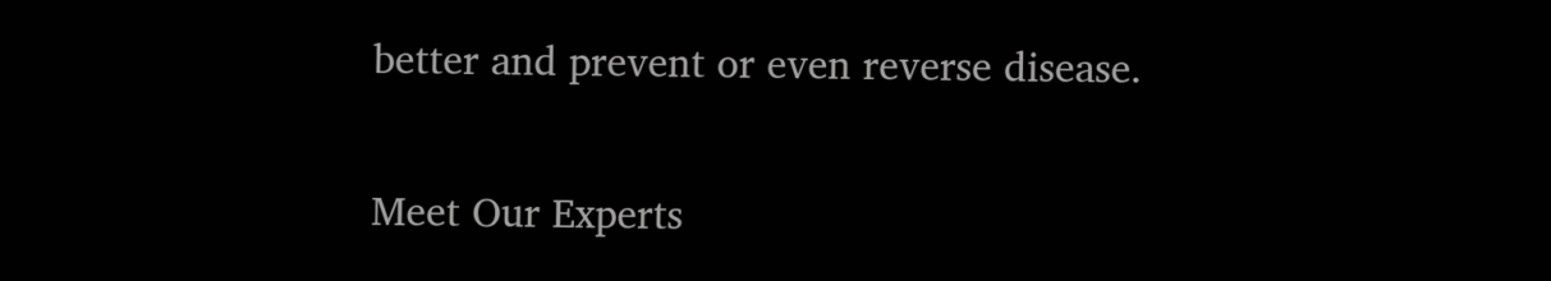better and prevent or even reverse disease.

Meet Our Experts